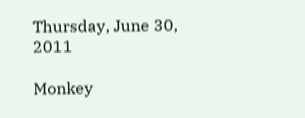Thursday, June 30, 2011

Monkey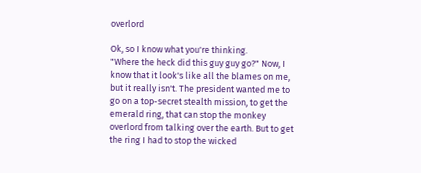overlord

Ok, so I know what you're thinking.
"Where the heck did this guy guy go?" Now, I know that it look's like all the blames on me, but it really isn't. The president wanted me to go on a top-secret stealth mission, to get the emerald ring, that can stop the monkey overlord from talking over the earth. But to get the ring I had to stop the wicked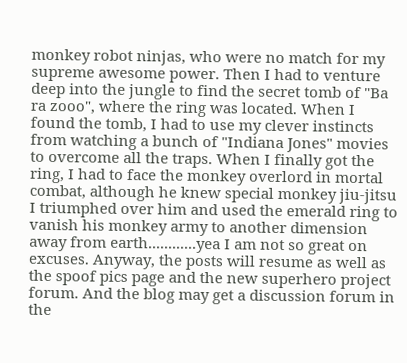monkey robot ninjas, who were no match for my supreme awesome power. Then I had to venture deep into the jungle to find the secret tomb of "Ba ra zooo", where the ring was located. When I found the tomb, I had to use my clever instincts from watching a bunch of "Indiana Jones" movies to overcome all the traps. When I finally got the ring, I had to face the monkey overlord in mortal combat, although he knew special monkey jiu-jitsu I triumphed over him and used the emerald ring to vanish his monkey army to another dimension away from earth............yea I am not so great on excuses. Anyway, the posts will resume as well as the spoof pics page and the new superhero project forum. And the blog may get a discussion forum in the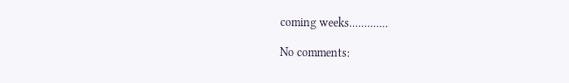coming weeks.............

No comments: